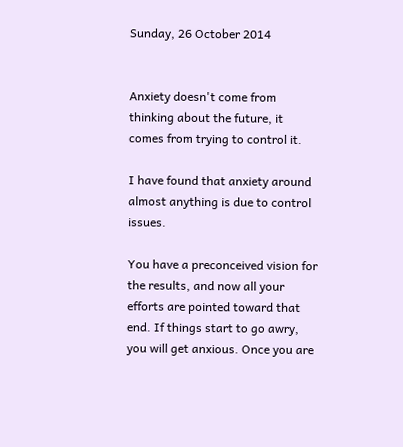Sunday, 26 October 2014


Anxiety doesn't come from thinking about the future, it comes from trying to control it.

I have found that anxiety around almost anything is due to control issues.

You have a preconceived vision for the results, and now all your efforts are pointed toward that end. If things start to go awry, you will get anxious. Once you are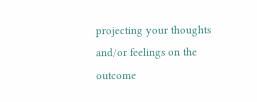projecting your thoughts and/or feelings on the outcome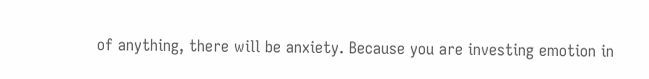of anything, there will be anxiety. Because you are investing emotion in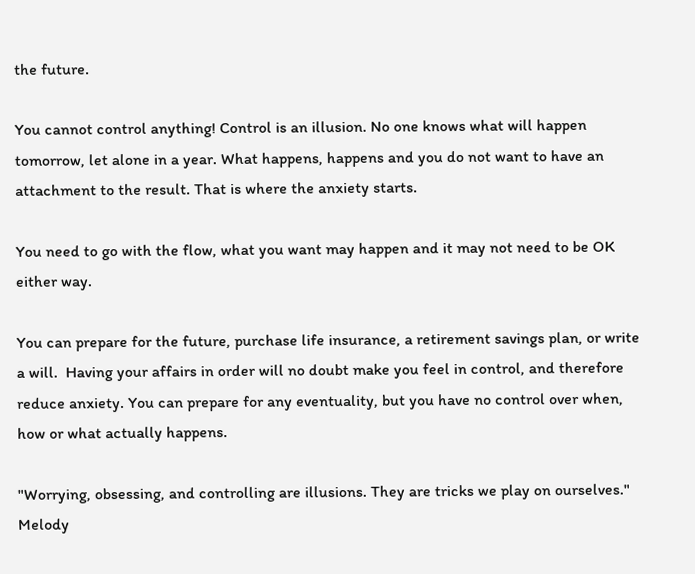the future.

You cannot control anything! Control is an illusion. No one knows what will happen tomorrow, let alone in a year. What happens, happens and you do not want to have an attachment to the result. That is where the anxiety starts.

You need to go with the flow, what you want may happen and it may not need to be OK either way.

You can prepare for the future, purchase life insurance, a retirement savings plan, or write a will.  Having your affairs in order will no doubt make you feel in control, and therefore reduce anxiety. You can prepare for any eventuality, but you have no control over when, how or what actually happens.

"Worrying, obsessing, and controlling are illusions. They are tricks we play on ourselves." Melody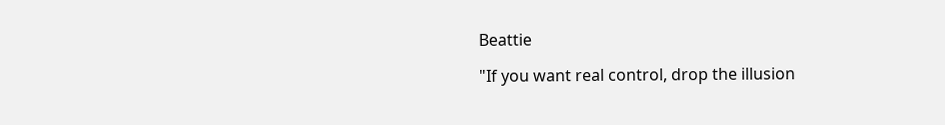Beattie

"If you want real control, drop the illusion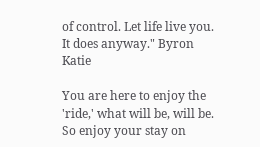of control. Let life live you. It does anyway." Byron Katie

You are here to enjoy the 'ride,' what will be, will be. So enjoy your stay on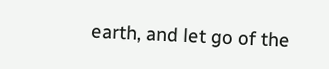earth, and let go of the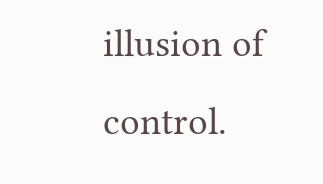illusion of control.